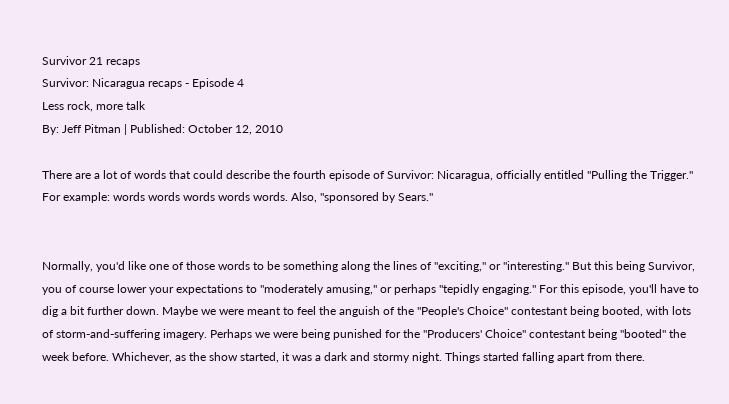Survivor 21 recaps
Survivor: Nicaragua recaps - Episode 4
Less rock, more talk
By: Jeff Pitman | Published: October 12, 2010

There are a lot of words that could describe the fourth episode of Survivor: Nicaragua, officially entitled "Pulling the Trigger." For example: words words words words words. Also, "sponsored by Sears."


Normally, you'd like one of those words to be something along the lines of "exciting," or "interesting." But this being Survivor, you of course lower your expectations to "moderately amusing," or perhaps "tepidly engaging." For this episode, you'll have to dig a bit further down. Maybe we were meant to feel the anguish of the "People's Choice" contestant being booted, with lots of storm-and-suffering imagery. Perhaps we were being punished for the "Producers' Choice" contestant being "booted" the week before. Whichever, as the show started, it was a dark and stormy night. Things started falling apart from there.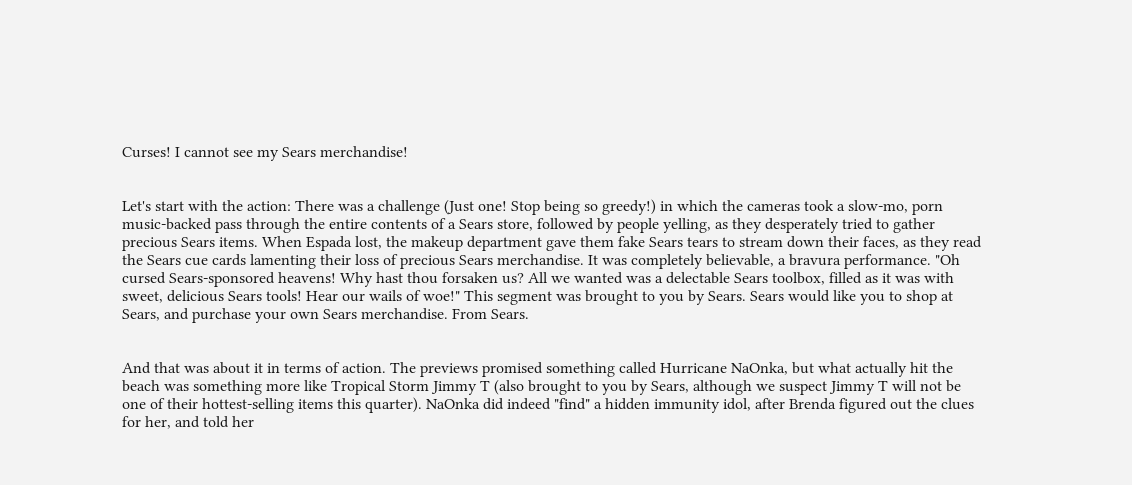Curses! I cannot see my Sears merchandise!


Let's start with the action: There was a challenge (Just one! Stop being so greedy!) in which the cameras took a slow-mo, porn music-backed pass through the entire contents of a Sears store, followed by people yelling, as they desperately tried to gather precious Sears items. When Espada lost, the makeup department gave them fake Sears tears to stream down their faces, as they read the Sears cue cards lamenting their loss of precious Sears merchandise. It was completely believable, a bravura performance. "Oh cursed Sears-sponsored heavens! Why hast thou forsaken us? All we wanted was a delectable Sears toolbox, filled as it was with sweet, delicious Sears tools! Hear our wails of woe!" This segment was brought to you by Sears. Sears would like you to shop at Sears, and purchase your own Sears merchandise. From Sears.


And that was about it in terms of action. The previews promised something called Hurricane NaOnka, but what actually hit the beach was something more like Tropical Storm Jimmy T (also brought to you by Sears, although we suspect Jimmy T will not be one of their hottest-selling items this quarter). NaOnka did indeed "find" a hidden immunity idol, after Brenda figured out the clues for her, and told her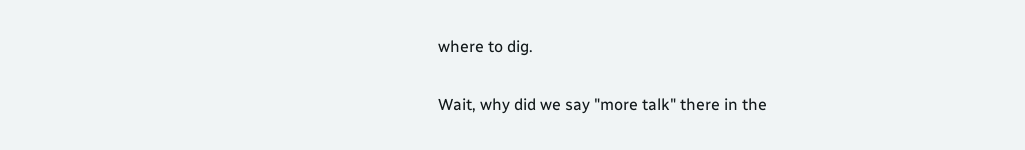where to dig.


Wait, why did we say "more talk" there in the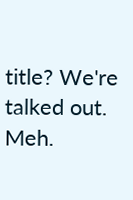title? We're talked out. Meh.